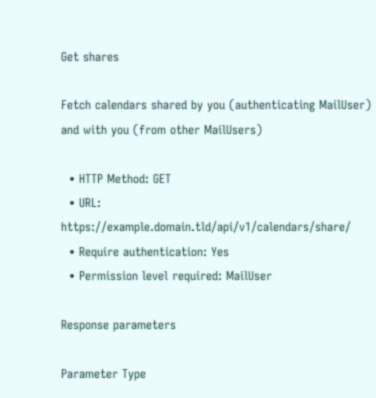Get shares

Fetch calendars shared by you (authenticating MailUser) and with you (from other MailUsers)

  • HTTP Method: GET
  • URL: https://example.domain.tld/api/v1/calendars/share/
  • Require authentication: Yes
  • Permission level required: MailUser

Response parameters

Parameter Type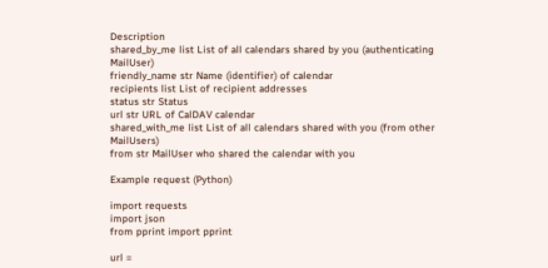Description
shared_by_me list List of all calendars shared by you (authenticating MailUser)
friendly_name str Name (identifier) of calendar
recipients list List of recipient addresses
status str Status
url str URL of CalDAV calendar
shared_with_me list List of all calendars shared with you (from other MailUsers)
from str MailUser who shared the calendar with you

Example request (Python)

import requests
import json
from pprint import pprint

url =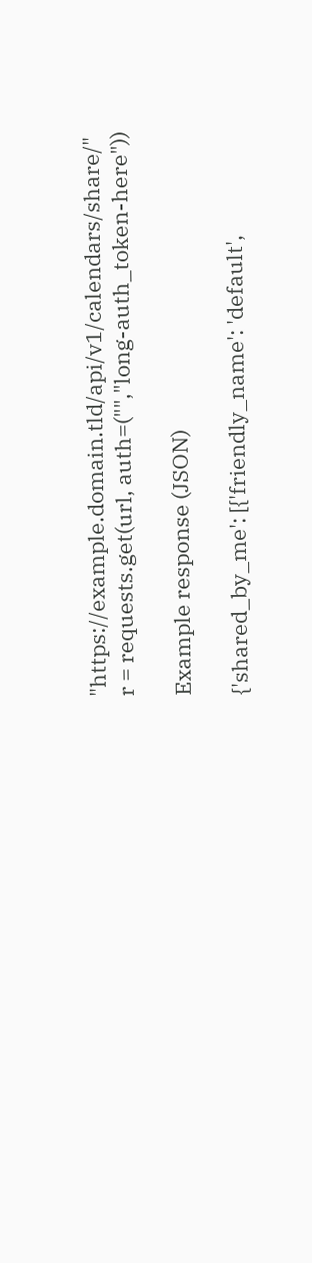"https://example.domain.tld/api/v1/calendars/share/"
r = requests.get(url, auth=("","long-auth_token-here"))

Example response (JSON)

{'shared_by_me': [{'friendly_name': 'default',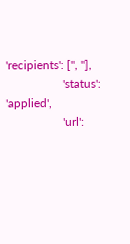'recipients': ['', ''],
                   'status': 'applied',
                   'url':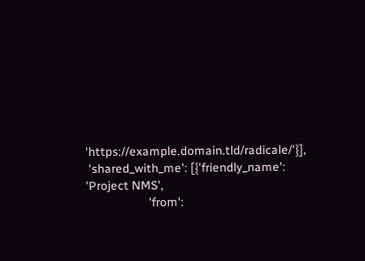'https://example.domain.tld/radicale/'}],
 'shared_with_me': [{'friendly_name': 'Project NMS',
                     'from':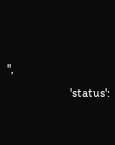'',
                     'status':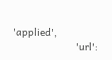'applied',
                     'url':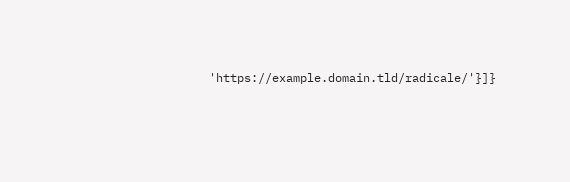'https://example.domain.tld/radicale/'}]}